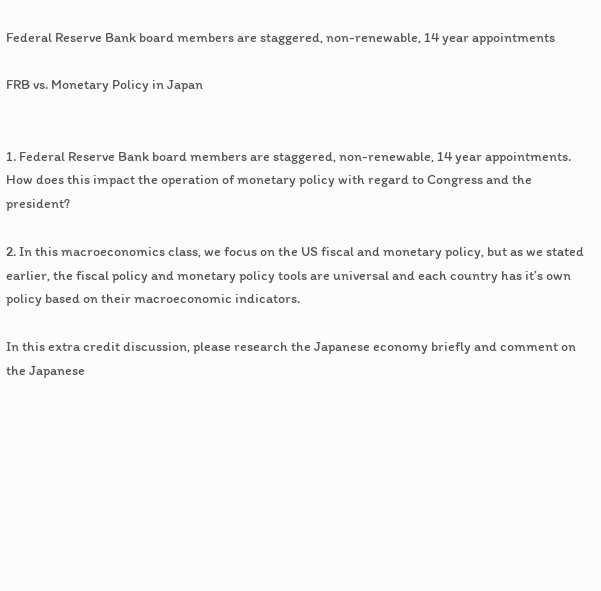Federal Reserve Bank board members are staggered, non-renewable, 14 year appointments

FRB vs. Monetary Policy in Japan


1. Federal Reserve Bank board members are staggered, non-renewable, 14 year appointments. How does this impact the operation of monetary policy with regard to Congress and the president?

2. In this macroeconomics class, we focus on the US fiscal and monetary policy, but as we stated earlier, the fiscal policy and monetary policy tools are universal and each country has it’s own policy based on their macroeconomic indicators.

In this extra credit discussion, please research the Japanese economy briefly and comment on the Japanese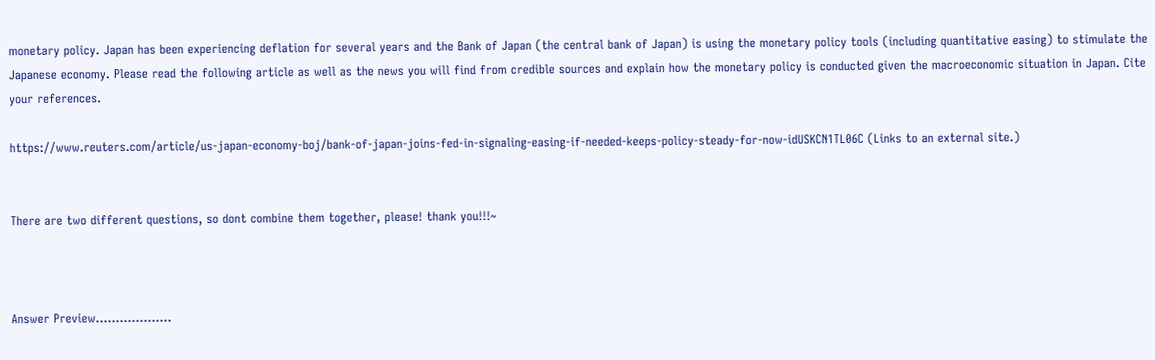monetary policy. Japan has been experiencing deflation for several years and the Bank of Japan (the central bank of Japan) is using the monetary policy tools (including quantitative easing) to stimulate the Japanese economy. Please read the following article as well as the news you will find from credible sources and explain how the monetary policy is conducted given the macroeconomic situation in Japan. Cite your references.

https://www.reuters.com/article/us-japan-economy-boj/bank-of-japan-joins-fed-in-signaling-easing-if-needed-keeps-policy-steady-for-now-idUSKCN1TL06C (Links to an external site.)


There are two different questions, so dont combine them together, please! thank you!!!~



Answer Preview……………….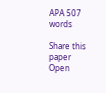APA 507 words

Share this paper
Open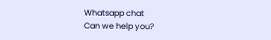Whatsapp chat
Can we help you?